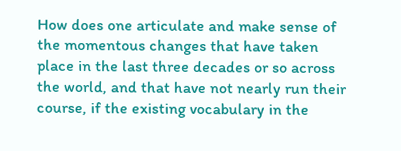How does one articulate and make sense of the momentous changes that have taken place in the last three decades or so across the world, and that have not nearly run their course, if the existing vocabulary in the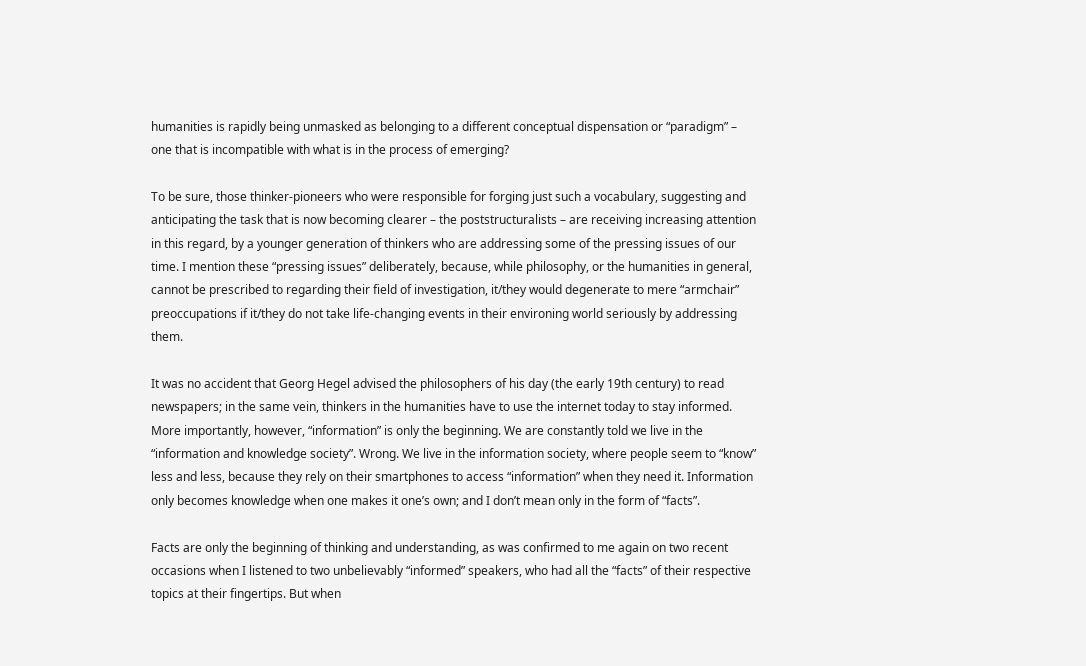humanities is rapidly being unmasked as belonging to a different conceptual dispensation or “paradigm” – one that is incompatible with what is in the process of emerging?

To be sure, those thinker-pioneers who were responsible for forging just such a vocabulary, suggesting and anticipating the task that is now becoming clearer – the poststructuralists – are receiving increasing attention in this regard, by a younger generation of thinkers who are addressing some of the pressing issues of our time. I mention these “pressing issues” deliberately, because, while philosophy, or the humanities in general, cannot be prescribed to regarding their field of investigation, it/they would degenerate to mere “armchair” preoccupations if it/they do not take life-changing events in their environing world seriously by addressing them.

It was no accident that Georg Hegel advised the philosophers of his day (the early 19th century) to read newspapers; in the same vein, thinkers in the humanities have to use the internet today to stay informed. More importantly, however, “information” is only the beginning. We are constantly told we live in the “information and knowledge society”. Wrong. We live in the information society, where people seem to “know” less and less, because they rely on their smartphones to access “information” when they need it. Information only becomes knowledge when one makes it one’s own; and I don’t mean only in the form of “facts”.

Facts are only the beginning of thinking and understanding, as was confirmed to me again on two recent occasions when I listened to two unbelievably “informed” speakers, who had all the “facts” of their respective topics at their fingertips. But when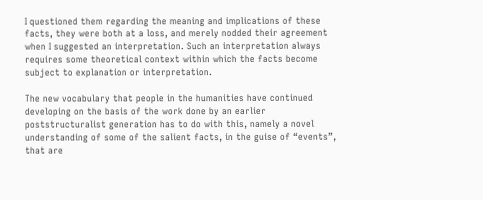I questioned them regarding the meaning and implications of these facts, they were both at a loss, and merely nodded their agreement when I suggested an interpretation. Such an interpretation always requires some theoretical context within which the facts become subject to explanation or interpretation.

The new vocabulary that people in the humanities have continued developing on the basis of the work done by an earlier poststructuralist generation has to do with this, namely a novel understanding of some of the salient facts, in the guise of “events”, that are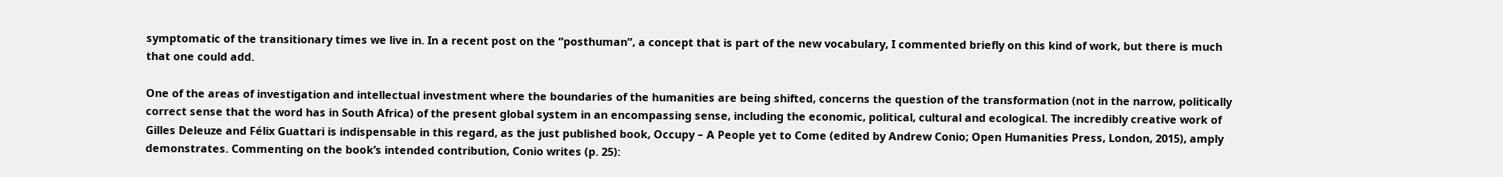symptomatic of the transitionary times we live in. In a recent post on the “posthuman”, a concept that is part of the new vocabulary, I commented briefly on this kind of work, but there is much that one could add.

One of the areas of investigation and intellectual investment where the boundaries of the humanities are being shifted, concerns the question of the transformation (not in the narrow, politically correct sense that the word has in South Africa) of the present global system in an encompassing sense, including the economic, political, cultural and ecological. The incredibly creative work of Gilles Deleuze and Félix Guattari is indispensable in this regard, as the just published book, Occupy – A People yet to Come (edited by Andrew Conio; Open Humanities Press, London, 2015), amply demonstrates. Commenting on the book’s intended contribution, Conio writes (p. 25):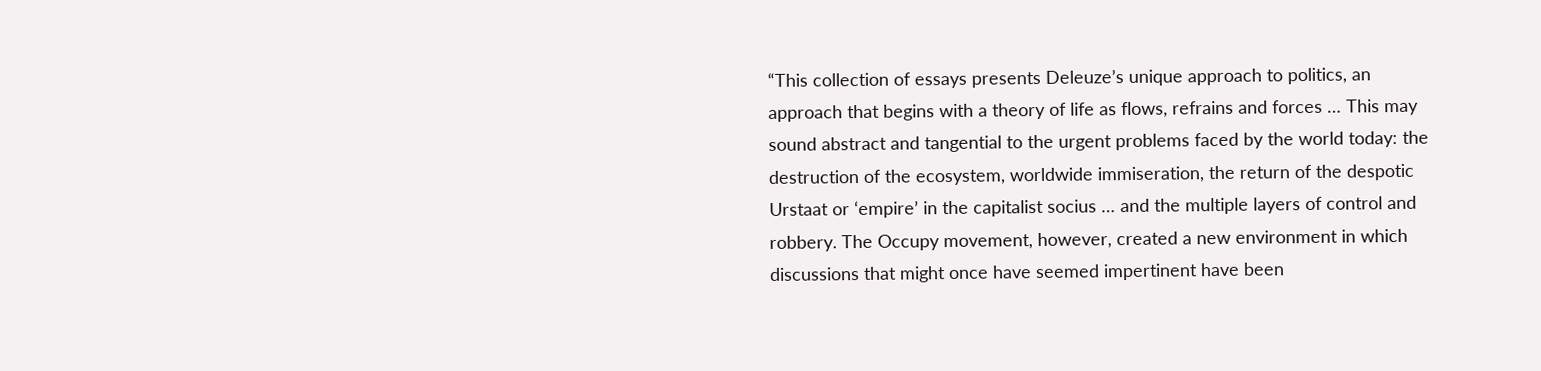“This collection of essays presents Deleuze’s unique approach to politics, an approach that begins with a theory of life as flows, refrains and forces … This may sound abstract and tangential to the urgent problems faced by the world today: the destruction of the ecosystem, worldwide immiseration, the return of the despotic Urstaat or ‘empire’ in the capitalist socius … and the multiple layers of control and robbery. The Occupy movement, however, created a new environment in which discussions that might once have seemed impertinent have been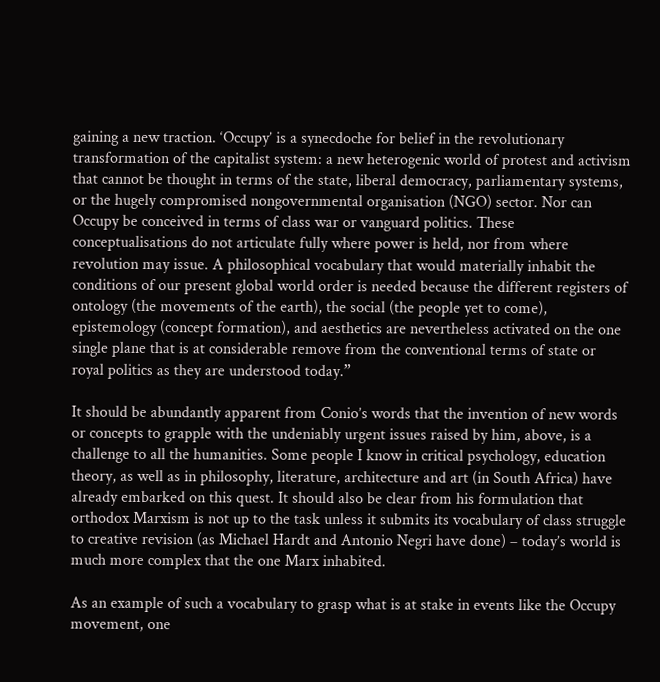gaining a new traction. ‘Occupy’ is a synecdoche for belief in the revolutionary transformation of the capitalist system: a new heterogenic world of protest and activism that cannot be thought in terms of the state, liberal democracy, parliamentary systems, or the hugely compromised nongovernmental organisation (NGO) sector. Nor can Occupy be conceived in terms of class war or vanguard politics. These conceptualisations do not articulate fully where power is held, nor from where revolution may issue. A philosophical vocabulary that would materially inhabit the conditions of our present global world order is needed because the different registers of ontology (the movements of the earth), the social (the people yet to come), epistemology (concept formation), and aesthetics are nevertheless activated on the one single plane that is at considerable remove from the conventional terms of state or royal politics as they are understood today.”

It should be abundantly apparent from Conio’s words that the invention of new words or concepts to grapple with the undeniably urgent issues raised by him, above, is a challenge to all the humanities. Some people I know in critical psychology, education theory, as well as in philosophy, literature, architecture and art (in South Africa) have already embarked on this quest. It should also be clear from his formulation that orthodox Marxism is not up to the task unless it submits its vocabulary of class struggle to creative revision (as Michael Hardt and Antonio Negri have done) – today’s world is much more complex that the one Marx inhabited.

As an example of such a vocabulary to grasp what is at stake in events like the Occupy movement, one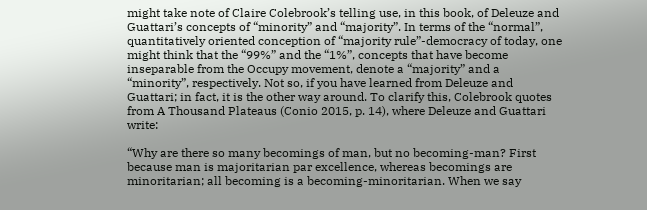might take note of Claire Colebrook’s telling use, in this book, of Deleuze and Guattari’s concepts of “minority” and “majority”. In terms of the “normal”, quantitatively oriented conception of “majority rule”-democracy of today, one might think that the “99%” and the “1%”, concepts that have become inseparable from the Occupy movement, denote a “majority” and a “minority”, respectively. Not so, if you have learned from Deleuze and Guattari; in fact, it is the other way around. To clarify this, Colebrook quotes from A Thousand Plateaus (Conio 2015, p. 14), where Deleuze and Guattari write:

“Why are there so many becomings of man, but no becoming-man? First because man is majoritarian par excellence, whereas becomings are minoritarian; all becoming is a becoming-minoritarian. When we say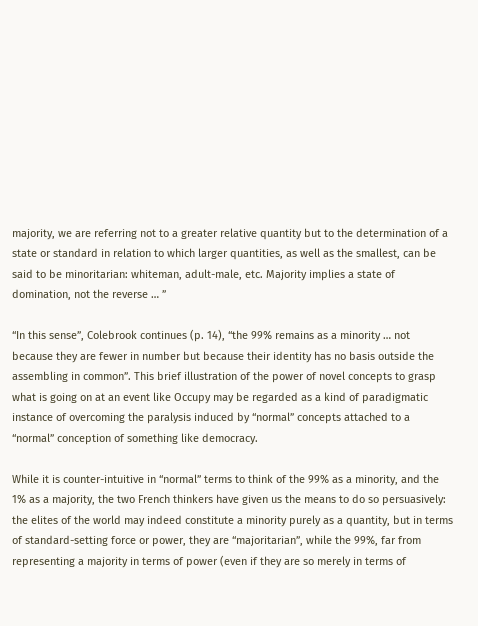majority, we are referring not to a greater relative quantity but to the determination of a state or standard in relation to which larger quantities, as well as the smallest, can be said to be minoritarian: whiteman, adult-male, etc. Majority implies a state of domination, not the reverse … ”

“In this sense”, Colebrook continues (p. 14), “the 99% remains as a minority … not because they are fewer in number but because their identity has no basis outside the assembling in common”. This brief illustration of the power of novel concepts to grasp what is going on at an event like Occupy may be regarded as a kind of paradigmatic instance of overcoming the paralysis induced by “normal” concepts attached to a “normal” conception of something like democracy.

While it is counter-intuitive in “normal” terms to think of the 99% as a minority, and the 1% as a majority, the two French thinkers have given us the means to do so persuasively: the elites of the world may indeed constitute a minority purely as a quantity, but in terms of standard-setting force or power, they are “majoritarian”, while the 99%, far from representing a majority in terms of power (even if they are so merely in terms of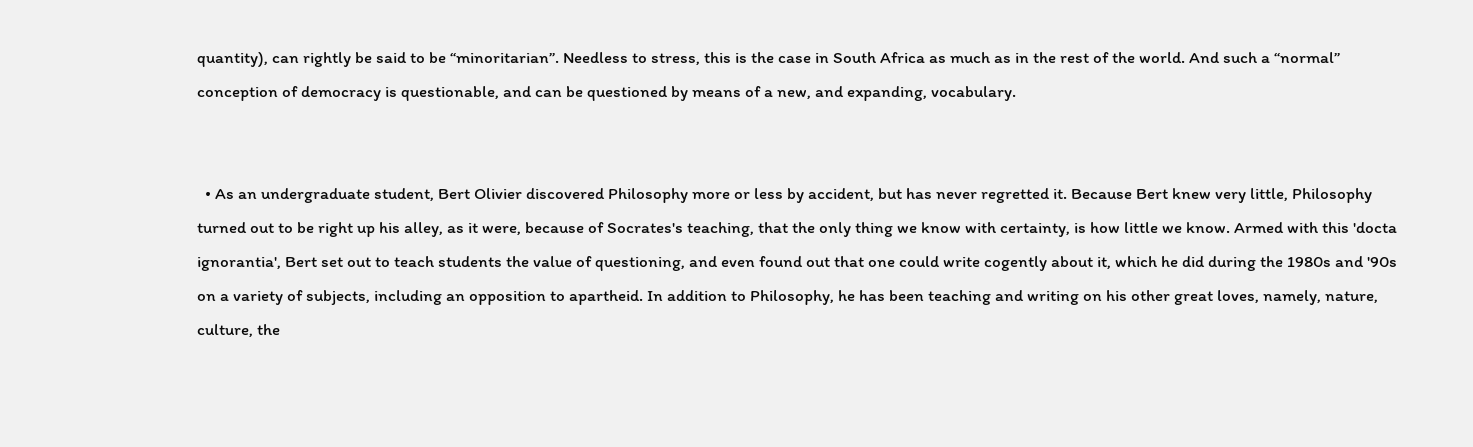quantity), can rightly be said to be “minoritarian”. Needless to stress, this is the case in South Africa as much as in the rest of the world. And such a “normal” conception of democracy is questionable, and can be questioned by means of a new, and expanding, vocabulary.


  • As an undergraduate student, Bert Olivier discovered Philosophy more or less by accident, but has never regretted it. Because Bert knew very little, Philosophy turned out to be right up his alley, as it were, because of Socrates's teaching, that the only thing we know with certainty, is how little we know. Armed with this 'docta ignorantia', Bert set out to teach students the value of questioning, and even found out that one could write cogently about it, which he did during the 1980s and '90s on a variety of subjects, including an opposition to apartheid. In addition to Philosophy, he has been teaching and writing on his other great loves, namely, nature, culture, the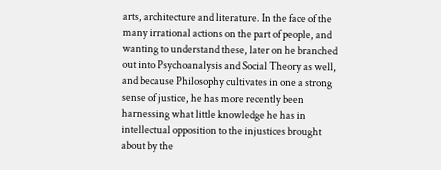arts, architecture and literature. In the face of the many irrational actions on the part of people, and wanting to understand these, later on he branched out into Psychoanalysis and Social Theory as well, and because Philosophy cultivates in one a strong sense of justice, he has more recently been harnessing what little knowledge he has in intellectual opposition to the injustices brought about by the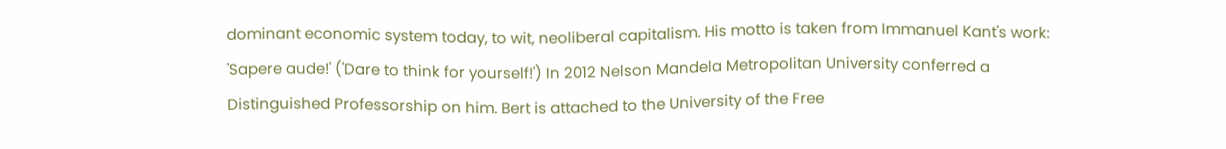dominant economic system today, to wit, neoliberal capitalism. His motto is taken from Immanuel Kant's work: 'Sapere aude!' ('Dare to think for yourself!') In 2012 Nelson Mandela Metropolitan University conferred a Distinguished Professorship on him. Bert is attached to the University of the Free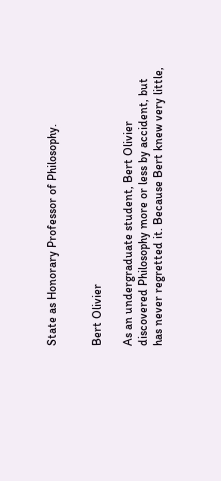State as Honorary Professor of Philosophy.


Bert Olivier

As an undergraduate student, Bert Olivier discovered Philosophy more or less by accident, but has never regretted it. Because Bert knew very little,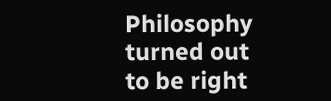Philosophy turned out to be right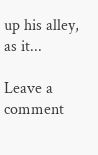up his alley, as it...

Leave a comment